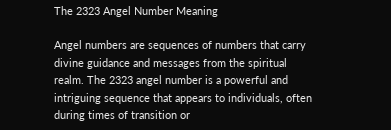The 2323 Angel Number Meaning

Angel numbers are sequences of numbers that carry divine guidance and messages from the spiritual realm. The 2323 angel number is a powerful and intriguing sequence that appears to individuals, often during times of transition or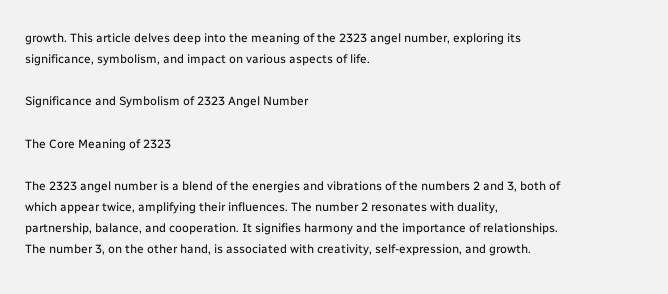growth. This article delves deep into the meaning of the 2323 angel number, exploring its significance, symbolism, and impact on various aspects of life.

Significance and Symbolism of 2323 Angel Number

The Core Meaning of 2323

The 2323 angel number is a blend of the energies and vibrations of the numbers 2 and 3, both of which appear twice, amplifying their influences. The number 2 resonates with duality, partnership, balance, and cooperation. It signifies harmony and the importance of relationships. The number 3, on the other hand, is associated with creativity, self-expression, and growth.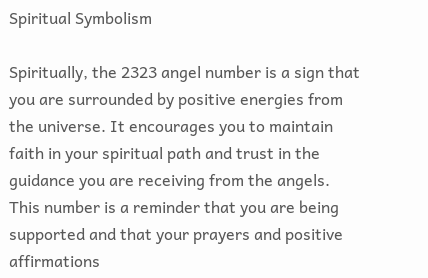Spiritual Symbolism

Spiritually, the 2323 angel number is a sign that you are surrounded by positive energies from the universe. It encourages you to maintain faith in your spiritual path and trust in the guidance you are receiving from the angels. This number is a reminder that you are being supported and that your prayers and positive affirmations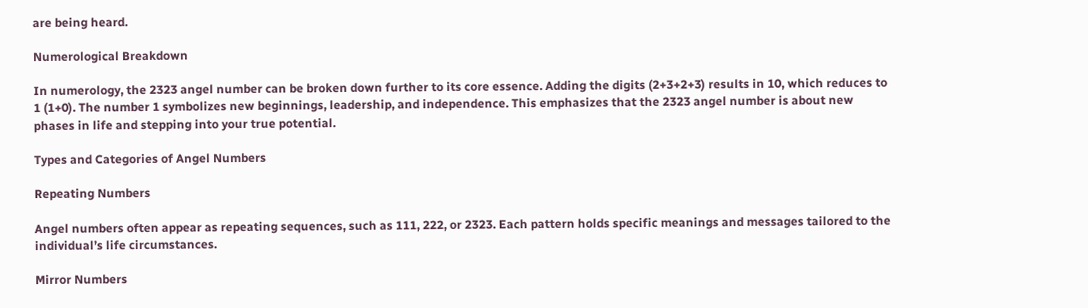are being heard.

Numerological Breakdown

In numerology, the 2323 angel number can be broken down further to its core essence. Adding the digits (2+3+2+3) results in 10, which reduces to 1 (1+0). The number 1 symbolizes new beginnings, leadership, and independence. This emphasizes that the 2323 angel number is about new phases in life and stepping into your true potential.

Types and Categories of Angel Numbers

Repeating Numbers

Angel numbers often appear as repeating sequences, such as 111, 222, or 2323. Each pattern holds specific meanings and messages tailored to the individual’s life circumstances.

Mirror Numbers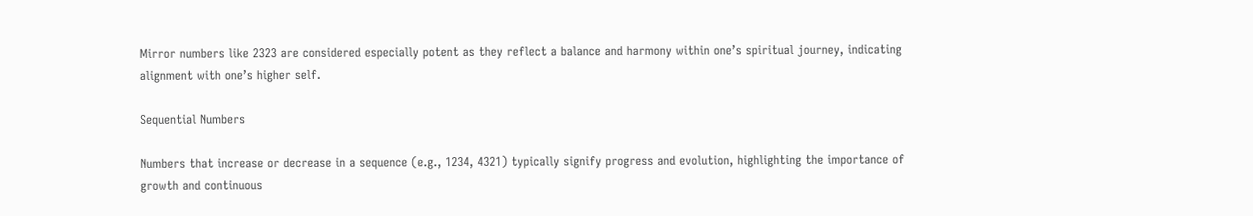Mirror numbers like 2323 are considered especially potent as they reflect a balance and harmony within one’s spiritual journey, indicating alignment with one’s higher self.

Sequential Numbers

Numbers that increase or decrease in a sequence (e.g., 1234, 4321) typically signify progress and evolution, highlighting the importance of growth and continuous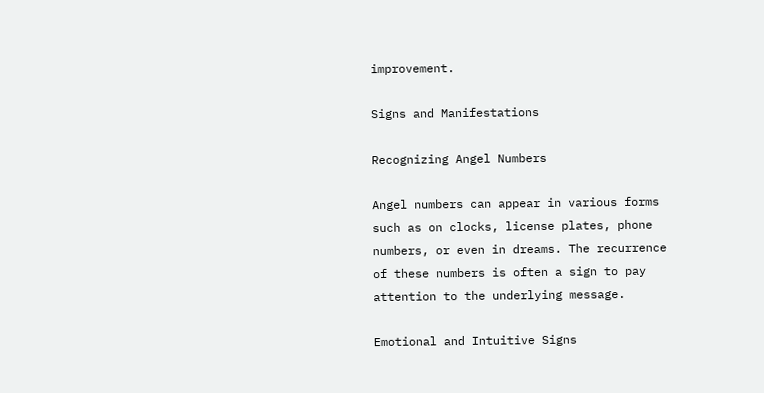improvement.

Signs and Manifestations

Recognizing Angel Numbers

Angel numbers can appear in various forms such as on clocks, license plates, phone numbers, or even in dreams. The recurrence of these numbers is often a sign to pay attention to the underlying message.

Emotional and Intuitive Signs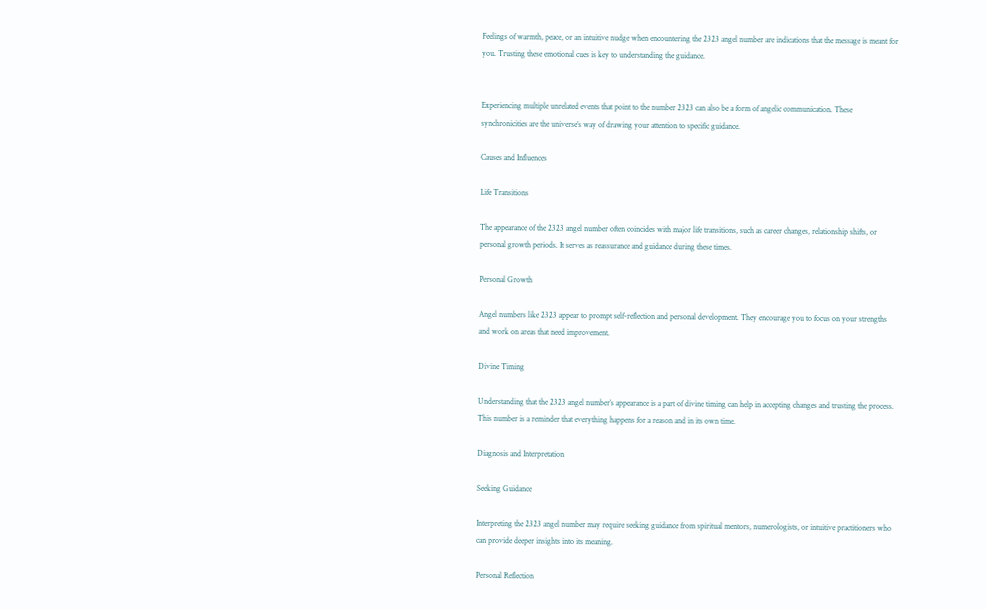Feelings of warmth, peace, or an intuitive nudge when encountering the 2323 angel number are indications that the message is meant for you. Trusting these emotional cues is key to understanding the guidance.


Experiencing multiple unrelated events that point to the number 2323 can also be a form of angelic communication. These synchronicities are the universe’s way of drawing your attention to specific guidance.

Causes and Influences

Life Transitions

The appearance of the 2323 angel number often coincides with major life transitions, such as career changes, relationship shifts, or personal growth periods. It serves as reassurance and guidance during these times.

Personal Growth

Angel numbers like 2323 appear to prompt self-reflection and personal development. They encourage you to focus on your strengths and work on areas that need improvement.

Divine Timing

Understanding that the 2323 angel number’s appearance is a part of divine timing can help in accepting changes and trusting the process. This number is a reminder that everything happens for a reason and in its own time.

Diagnosis and Interpretation

Seeking Guidance

Interpreting the 2323 angel number may require seeking guidance from spiritual mentors, numerologists, or intuitive practitioners who can provide deeper insights into its meaning.

Personal Reflection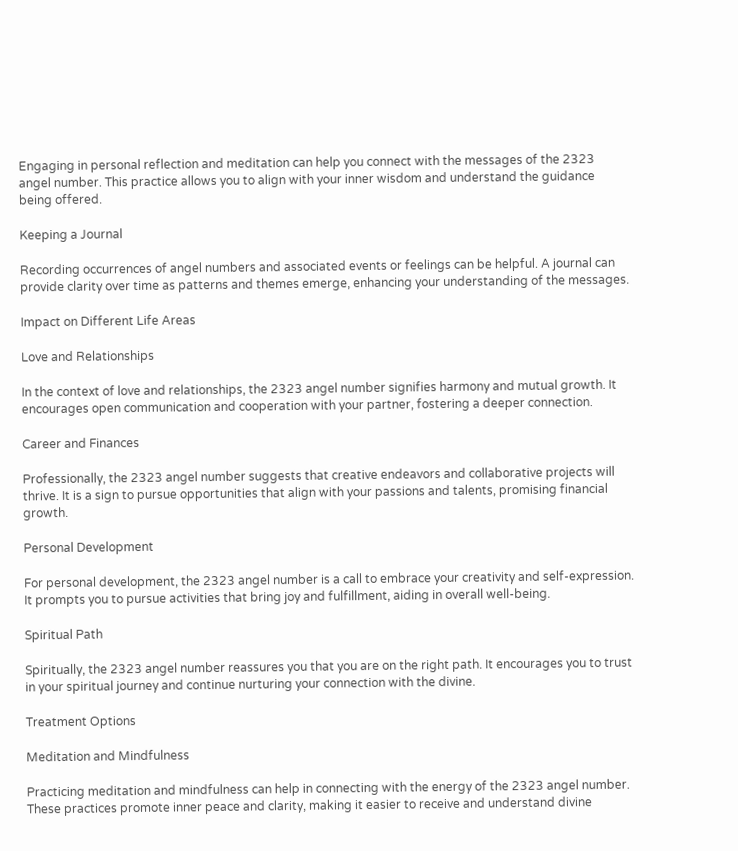Engaging in personal reflection and meditation can help you connect with the messages of the 2323 angel number. This practice allows you to align with your inner wisdom and understand the guidance being offered.

Keeping a Journal

Recording occurrences of angel numbers and associated events or feelings can be helpful. A journal can provide clarity over time as patterns and themes emerge, enhancing your understanding of the messages.

Impact on Different Life Areas

Love and Relationships

In the context of love and relationships, the 2323 angel number signifies harmony and mutual growth. It encourages open communication and cooperation with your partner, fostering a deeper connection.

Career and Finances

Professionally, the 2323 angel number suggests that creative endeavors and collaborative projects will thrive. It is a sign to pursue opportunities that align with your passions and talents, promising financial growth.

Personal Development

For personal development, the 2323 angel number is a call to embrace your creativity and self-expression. It prompts you to pursue activities that bring joy and fulfillment, aiding in overall well-being.

Spiritual Path

Spiritually, the 2323 angel number reassures you that you are on the right path. It encourages you to trust in your spiritual journey and continue nurturing your connection with the divine.

Treatment Options

Meditation and Mindfulness

Practicing meditation and mindfulness can help in connecting with the energy of the 2323 angel number. These practices promote inner peace and clarity, making it easier to receive and understand divine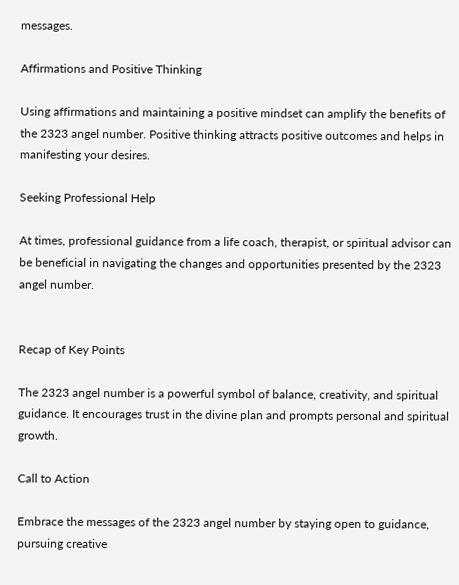messages.

Affirmations and Positive Thinking

Using affirmations and maintaining a positive mindset can amplify the benefits of the 2323 angel number. Positive thinking attracts positive outcomes and helps in manifesting your desires.

Seeking Professional Help

At times, professional guidance from a life coach, therapist, or spiritual advisor can be beneficial in navigating the changes and opportunities presented by the 2323 angel number.


Recap of Key Points

The 2323 angel number is a powerful symbol of balance, creativity, and spiritual guidance. It encourages trust in the divine plan and prompts personal and spiritual growth.

Call to Action

Embrace the messages of the 2323 angel number by staying open to guidance, pursuing creative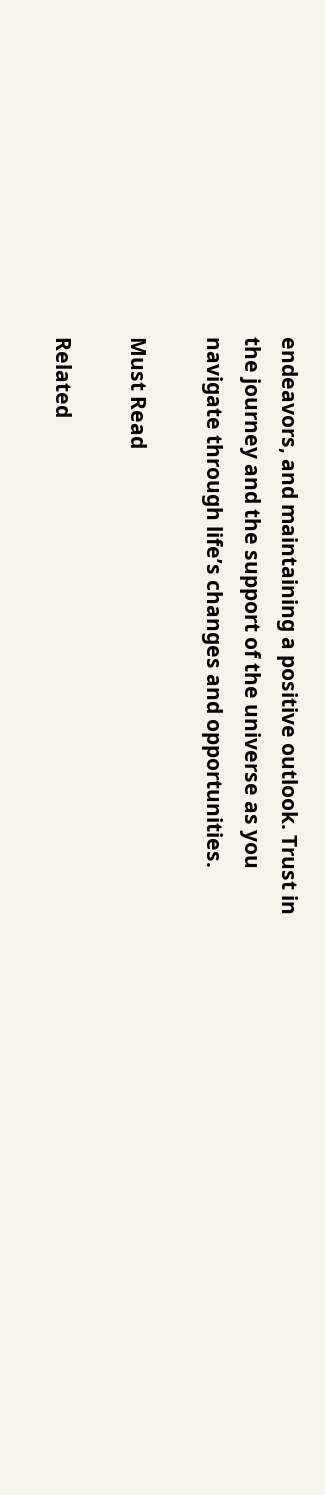endeavors, and maintaining a positive outlook. Trust in the journey and the support of the universe as you navigate through life’s changes and opportunities.

Must Read

Related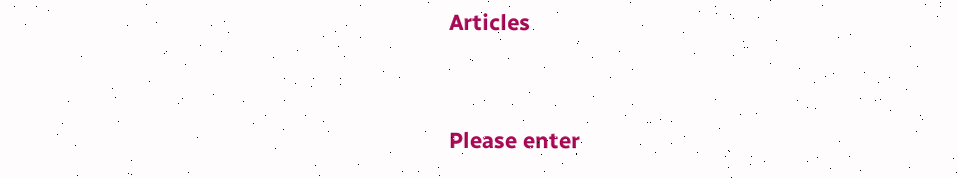Articles


Please enter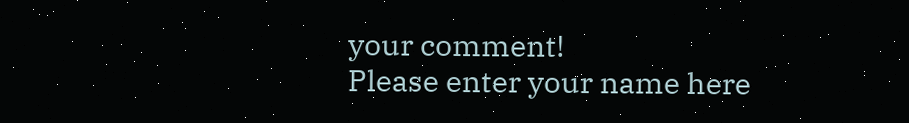your comment!
Please enter your name here